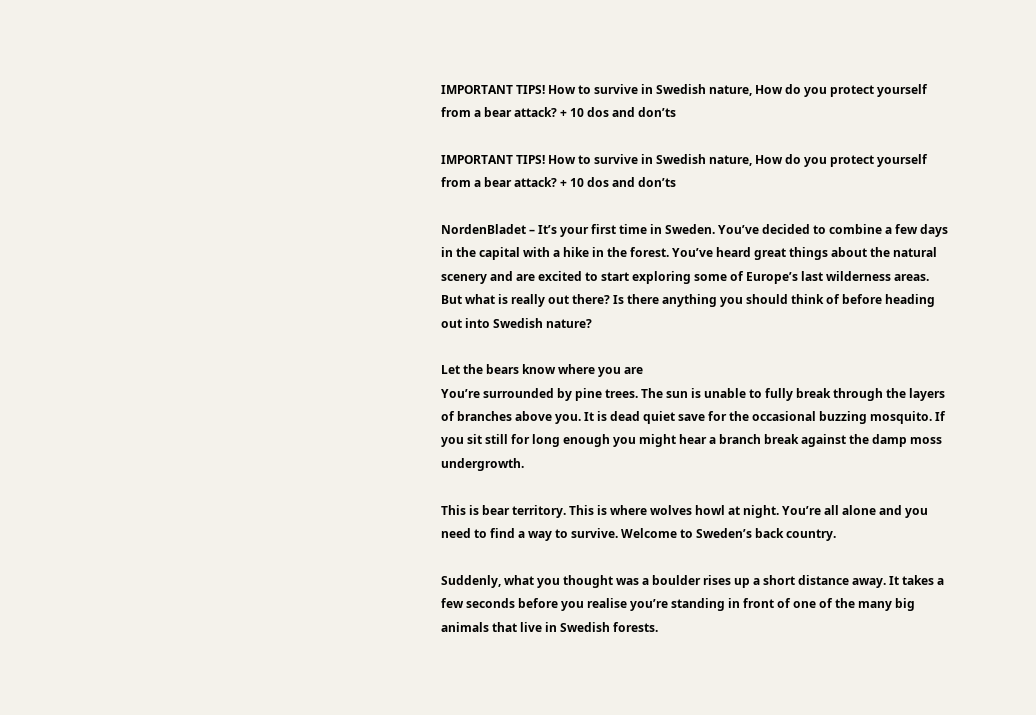IMPORTANT TIPS! How to survive in Swedish nature, How do you protect yourself from a bear attack? + 10 dos and don’ts

IMPORTANT TIPS! How to survive in Swedish nature, How do you protect yourself from a bear attack? + 10 dos and don’ts

NordenBladet – It’s your first time in Sweden. You’ve decided to combine a few days in the capital with a hike in the forest. You’ve heard great things about the natural scenery and are excited to start exploring some of Europe’s last wilderness areas. But what is really out there? Is there anything you should think of before heading out into Swedish nature?

Let the bears know where you are
You’re surrounded by pine trees. The sun is unable to fully break through the layers of branches above you. It is dead quiet save for the occasional buzzing mosquito. If you sit still for long enough you might hear a branch break against the damp moss undergrowth.

This is bear territory. This is where wolves howl at night. You’re all alone and you need to find a way to survive. Welcome to Sweden’s back country.

Suddenly, what you thought was a boulder rises up a short distance away. It takes a few seconds before you realise you’re standing in front of one of the many big animals that live in Swedish forests.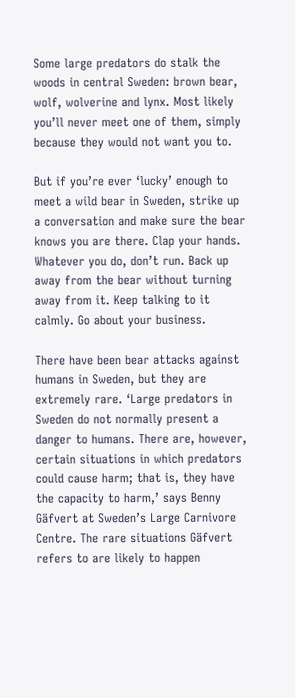Some large predators do stalk the woods in central Sweden: brown bear, wolf, wolverine and lynx. Most likely you’ll never meet one of them, simply because they would not want you to.

But if you’re ever ‘lucky’ enough to meet a wild bear in Sweden, strike up a conversation and make sure the bear knows you are there. Clap your hands. Whatever you do, don’t run. Back up away from the bear without turning away from it. Keep talking to it calmly. Go about your business.

There have been bear attacks against humans in Sweden, but they are extremely rare. ‘Large predators in Sweden do not normally present a danger to humans. There are, however, certain situations in which predators could cause harm; that is, they have the capacity to harm,’ says Benny Gäfvert at Sweden’s Large Carnivore Centre. The rare situations Gäfvert refers to are likely to happen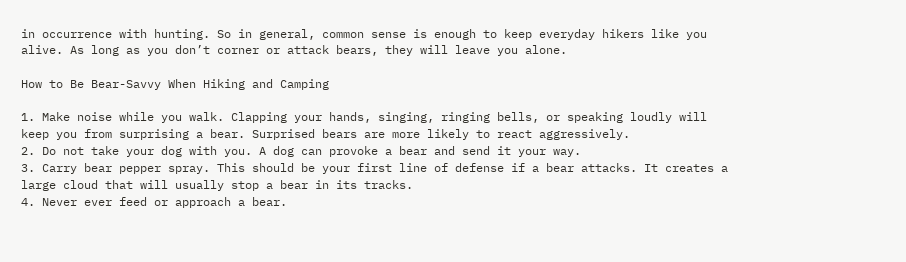in occurrence with hunting. So in general, common sense is enough to keep everyday hikers like you alive. As long as you don’t corner or attack bears, they will leave you alone.

How to Be Bear-Savvy When Hiking and Camping

1. Make noise while you walk. Clapping your hands, singing, ringing bells, or speaking loudly will keep you from surprising a bear. Surprised bears are more likely to react aggressively.
2. Do not take your dog with you. A dog can provoke a bear and send it your way.
3. Carry bear pepper spray. This should be your first line of defense if a bear attacks. It creates a large cloud that will usually stop a bear in its tracks.
4. Never ever feed or approach a bear.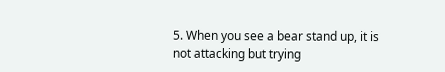5. When you see a bear stand up, it is not attacking but trying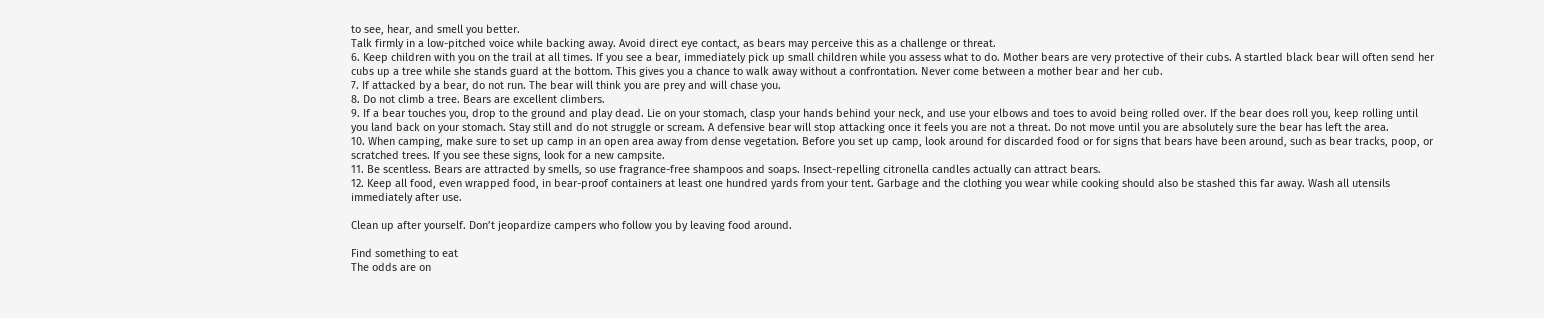to see, hear, and smell you better.
Talk firmly in a low-pitched voice while backing away. Avoid direct eye contact, as bears may perceive this as a challenge or threat.
6. Keep children with you on the trail at all times. If you see a bear, immediately pick up small children while you assess what to do. Mother bears are very protective of their cubs. A startled black bear will often send her cubs up a tree while she stands guard at the bottom. This gives you a chance to walk away without a confrontation. Never come between a mother bear and her cub.
7. If attacked by a bear, do not run. The bear will think you are prey and will chase you.
8. Do not climb a tree. Bears are excellent climbers.
9. If a bear touches you, drop to the ground and play dead. Lie on your stomach, clasp your hands behind your neck, and use your elbows and toes to avoid being rolled over. If the bear does roll you, keep rolling until you land back on your stomach. Stay still and do not struggle or scream. A defensive bear will stop attacking once it feels you are not a threat. Do not move until you are absolutely sure the bear has left the area.
10. When camping, make sure to set up camp in an open area away from dense vegetation. Before you set up camp, look around for discarded food or for signs that bears have been around, such as bear tracks, poop, or scratched trees. If you see these signs, look for a new campsite.
11. Be scentless. Bears are attracted by smells, so use fragrance-free shampoos and soaps. Insect-repelling citronella candles actually can attract bears.
12. Keep all food, even wrapped food, in bear-proof containers at least one hundred yards from your tent. Garbage and the clothing you wear while cooking should also be stashed this far away. Wash all utensils immediately after use.

Clean up after yourself. Don’t jeopardize campers who follow you by leaving food around.

Find something to eat
The odds are on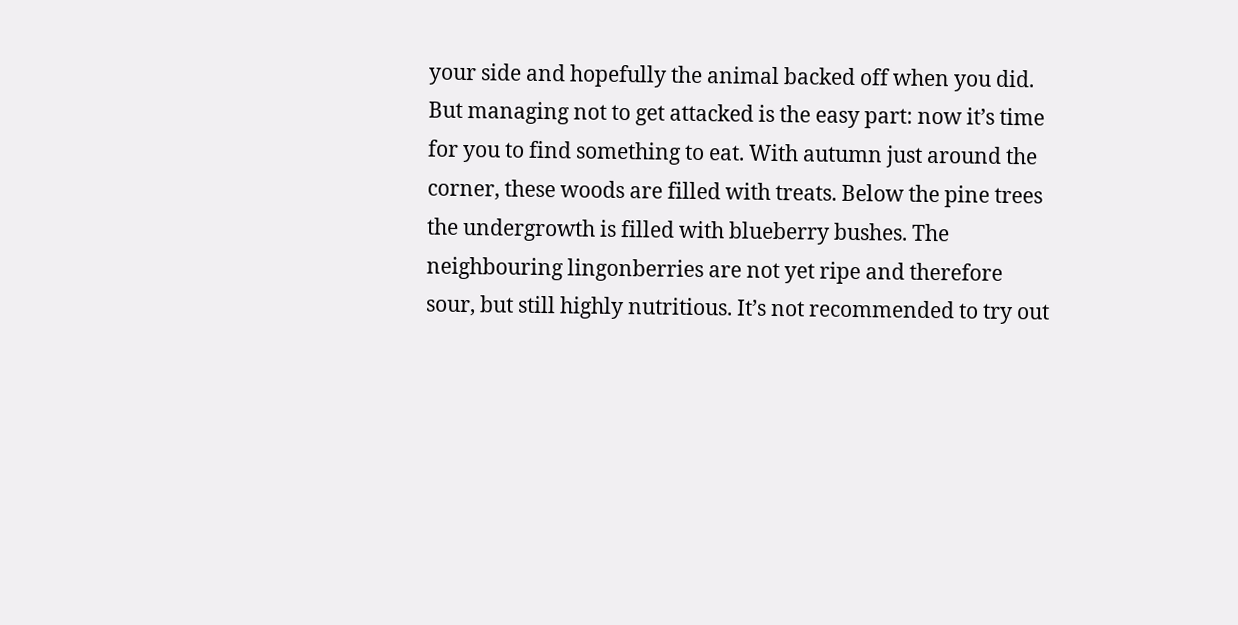your side and hopefully the animal backed off when you did. But managing not to get attacked is the easy part: now it’s time for you to find something to eat. With autumn just around the corner, these woods are filled with treats. Below the pine trees the undergrowth is filled with blueberry bushes. The neighbouring lingonberries are not yet ripe and therefore sour, but still highly nutritious. It’s not recommended to try out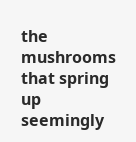the mushrooms that spring up seemingly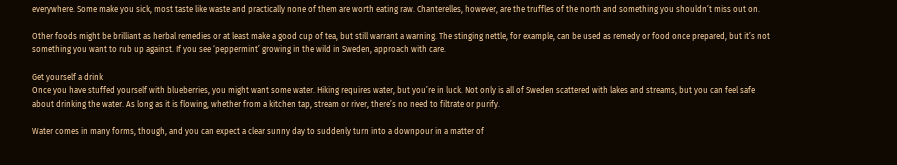everywhere. Some make you sick, most taste like waste and practically none of them are worth eating raw. Chanterelles, however, are the truffles of the north and something you shouldn’t miss out on.

Other foods might be brilliant as herbal remedies or at least make a good cup of tea, but still warrant a warning. The stinging nettle, for example, can be used as remedy or food once prepared, but it’s not something you want to rub up against. If you see ‘peppermint’ growing in the wild in Sweden, approach with care.

Get yourself a drink
Once you have stuffed yourself with blueberries, you might want some water. Hiking requires water, but you’re in luck. Not only is all of Sweden scattered with lakes and streams, but you can feel safe about drinking the water. As long as it is flowing, whether from a kitchen tap, stream or river, there’s no need to filtrate or purify.

Water comes in many forms, though, and you can expect a clear sunny day to suddenly turn into a downpour in a matter of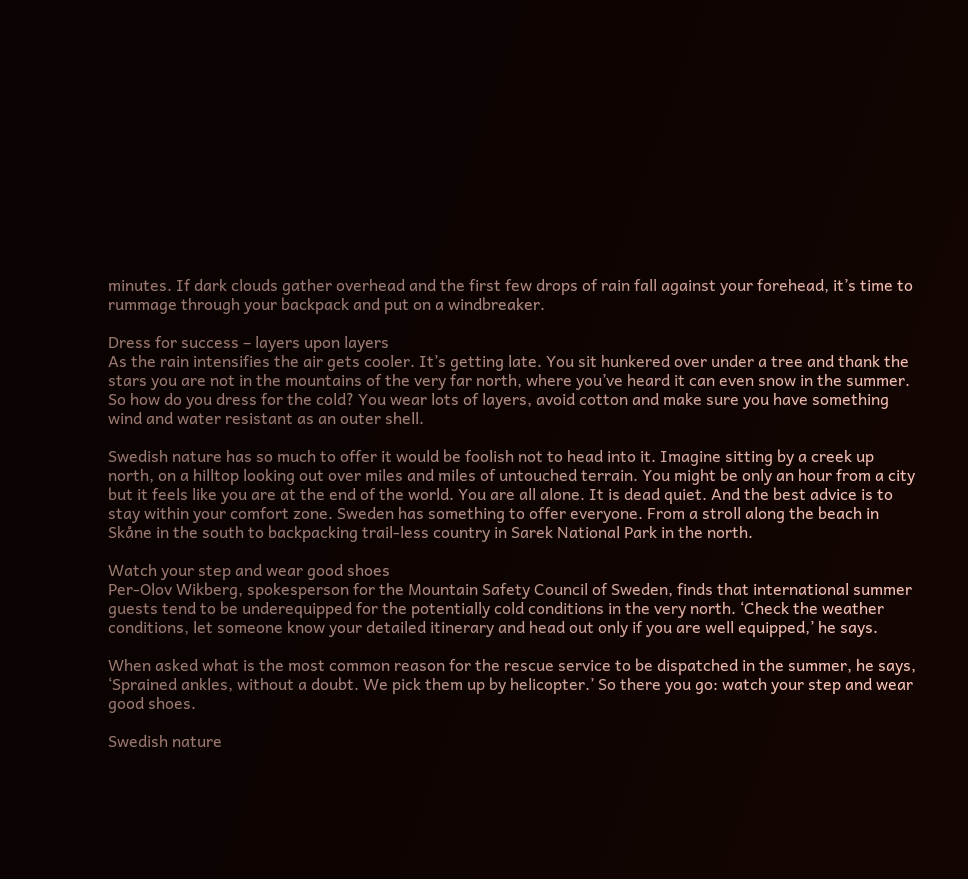minutes. If dark clouds gather overhead and the first few drops of rain fall against your forehead, it’s time to rummage through your backpack and put on a windbreaker.

Dress for success – layers upon layers
As the rain intensifies the air gets cooler. It’s getting late. You sit hunkered over under a tree and thank the stars you are not in the mountains of the very far north, where you’ve heard it can even snow in the summer. So how do you dress for the cold? You wear lots of layers, avoid cotton and make sure you have something wind and water resistant as an outer shell.

Swedish nature has so much to offer it would be foolish not to head into it. Imagine sitting by a creek up north, on a hilltop looking out over miles and miles of untouched terrain. You might be only an hour from a city but it feels like you are at the end of the world. You are all alone. It is dead quiet. And the best advice is to stay within your comfort zone. Sweden has something to offer everyone. From a stroll along the beach in Skåne in the south to backpacking trail-less country in Sarek National Park in the north.

Watch your step and wear good shoes
Per-Olov Wikberg, spokesperson for the Mountain Safety Council of Sweden, finds that international summer guests tend to be underequipped for the potentially cold conditions in the very north. ‘Check the weather conditions, let someone know your detailed itinerary and head out only if you are well equipped,’ he says.

When asked what is the most common reason for the rescue service to be dispatched in the summer, he says, ‘Sprained ankles, without a doubt. We pick them up by helicopter.’ So there you go: watch your step and wear good shoes.

Swedish nature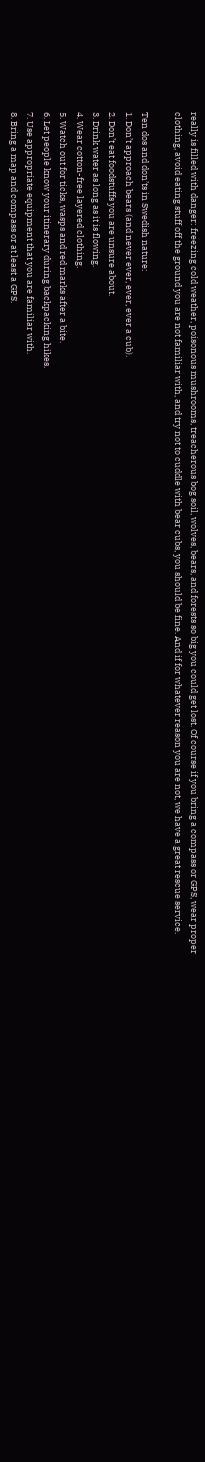really is filled with danger: freezing cold weather, poisonous mushrooms, treacherous bog soil, wolves, bears, and forests so big you could get lost. Of course if you bring a compass or GPS, wear proper clothing, avoid eating stuff off the ground you are not familiar with, and try not to cuddle with bear cubs, you should be fine. And if for whatever reason you are not, we have a great rescue service.

Ten dos and don’ts in Swedish nature:
1. Don’t approach bears (and never ever, ever, ever a cub).
2. Don’t eat foodstuffs you are unsure about.
3. Drink water as long as it is flowing.
4. Wear cotton-free layered clothing.
5. Watch out for ticks, wasps and red marks after a bite.
6. Let people know your itinerary during backpacking hikes.
7. Use appropriate equipment that you are familiar with.
8. Bring a map and compass or at least a GPS.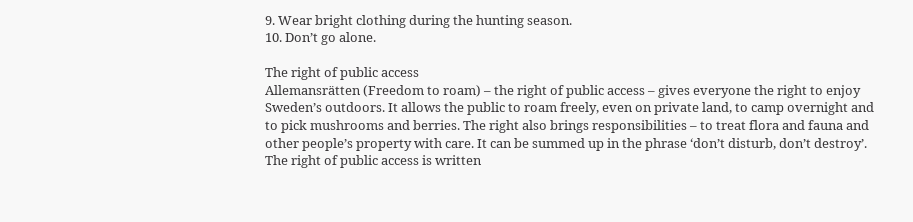9. Wear bright clothing during the hunting season.
10. Don’t go alone.

The right of public access
Allemansrätten (Freedom to roam) – the right of public access – gives everyone the right to enjoy Sweden’s outdoors. It allows the public to roam freely, even on private land, to camp overnight and to pick mushrooms and berries. The right also brings responsibilities – to treat flora and fauna and other people’s property with care. It can be summed up in the phrase ‘don’t disturb, don’t destroy’. The right of public access is written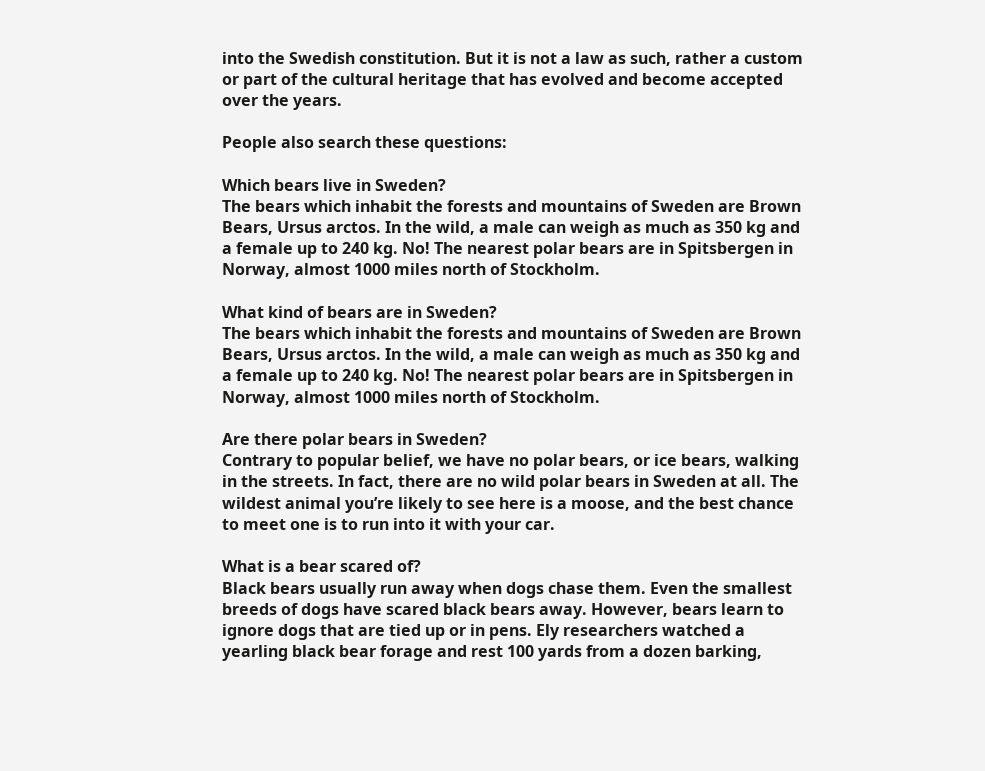into the Swedish constitution. But it is not a law as such, rather a custom or part of the cultural heritage that has evolved and become accepted over the years.

People also search these questions:

Which bears live in Sweden?
The bears which inhabit the forests and mountains of Sweden are Brown Bears, Ursus arctos. In the wild, a male can weigh as much as 350 kg and a female up to 240 kg. No! The nearest polar bears are in Spitsbergen in Norway, almost 1000 miles north of Stockholm.

What kind of bears are in Sweden?
The bears which inhabit the forests and mountains of Sweden are Brown Bears, Ursus arctos. In the wild, a male can weigh as much as 350 kg and a female up to 240 kg. No! The nearest polar bears are in Spitsbergen in Norway, almost 1000 miles north of Stockholm.

Are there polar bears in Sweden?
Contrary to popular belief, we have no polar bears, or ice bears, walking in the streets. In fact, there are no wild polar bears in Sweden at all. The wildest animal you’re likely to see here is a moose, and the best chance to meet one is to run into it with your car.

What is a bear scared of?
Black bears usually run away when dogs chase them. Even the smallest breeds of dogs have scared black bears away. However, bears learn to ignore dogs that are tied up or in pens. Ely researchers watched a yearling black bear forage and rest 100 yards from a dozen barking,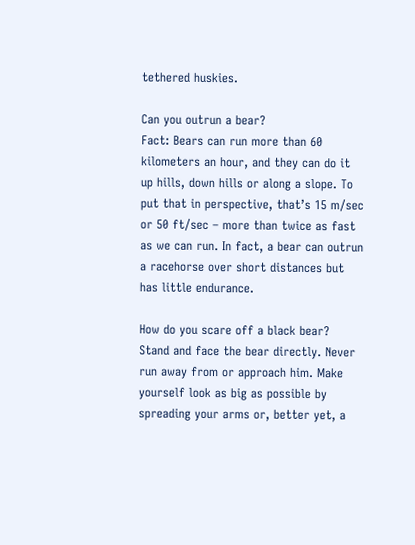tethered huskies.

Can you outrun a bear?
Fact: Bears can run more than 60 kilometers an hour, and they can do it up hills, down hills or along a slope. To put that in perspective, that’s 15 m/sec or 50 ft/sec – more than twice as fast as we can run. In fact, a bear can outrun a racehorse over short distances but has little endurance.

How do you scare off a black bear?
Stand and face the bear directly. Never run away from or approach him. Make yourself look as big as possible by spreading your arms or, better yet, a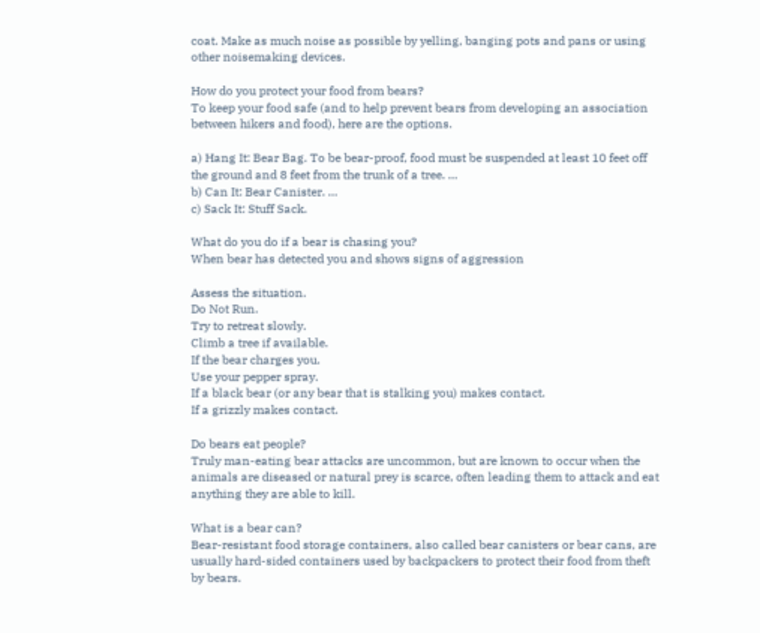coat. Make as much noise as possible by yelling, banging pots and pans or using other noisemaking devices.

How do you protect your food from bears?
To keep your food safe (and to help prevent bears from developing an association between hikers and food), here are the options.

a) Hang It: Bear Bag. To be bear-proof, food must be suspended at least 10 feet off the ground and 8 feet from the trunk of a tree. …
b) Can It: Bear Canister. …
c) Sack It: Stuff Sack.

What do you do if a bear is chasing you?
When bear has detected you and shows signs of aggression

Assess the situation.
Do Not Run.
Try to retreat slowly.
Climb a tree if available.
If the bear charges you.
Use your pepper spray.
If a black bear (or any bear that is stalking you) makes contact.
If a grizzly makes contact.

Do bears eat people?
Truly man-eating bear attacks are uncommon, but are known to occur when the animals are diseased or natural prey is scarce, often leading them to attack and eat anything they are able to kill.

What is a bear can?
Bear-resistant food storage containers, also called bear canisters or bear cans, are usually hard-sided containers used by backpackers to protect their food from theft by bears.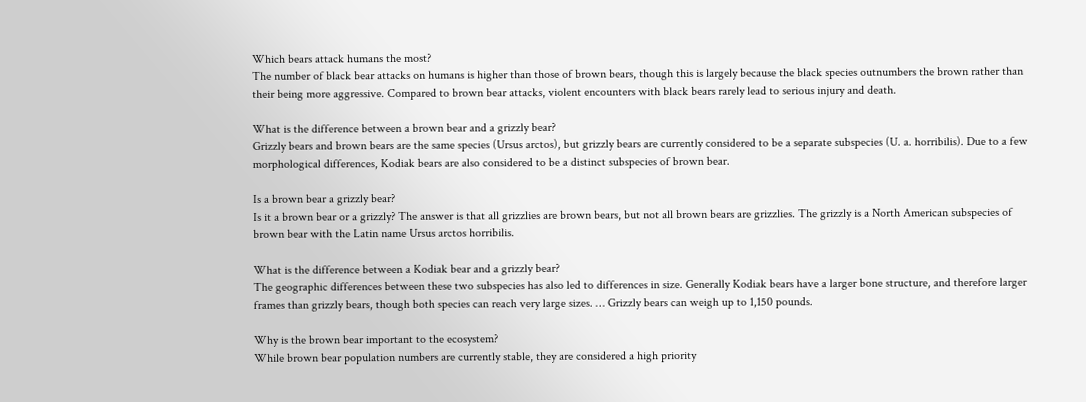Which bears attack humans the most?
The number of black bear attacks on humans is higher than those of brown bears, though this is largely because the black species outnumbers the brown rather than their being more aggressive. Compared to brown bear attacks, violent encounters with black bears rarely lead to serious injury and death.

What is the difference between a brown bear and a grizzly bear?
Grizzly bears and brown bears are the same species (Ursus arctos), but grizzly bears are currently considered to be a separate subspecies (U. a. horribilis). Due to a few morphological differences, Kodiak bears are also considered to be a distinct subspecies of brown bear.

Is a brown bear a grizzly bear?
Is it a brown bear or a grizzly? The answer is that all grizzlies are brown bears, but not all brown bears are grizzlies. The grizzly is a North American subspecies of brown bear with the Latin name Ursus arctos horribilis.

What is the difference between a Kodiak bear and a grizzly bear?
The geographic differences between these two subspecies has also led to differences in size. Generally Kodiak bears have a larger bone structure, and therefore larger frames than grizzly bears, though both species can reach very large sizes. … Grizzly bears can weigh up to 1,150 pounds.

Why is the brown bear important to the ecosystem?
While brown bear population numbers are currently stable, they are considered a high priority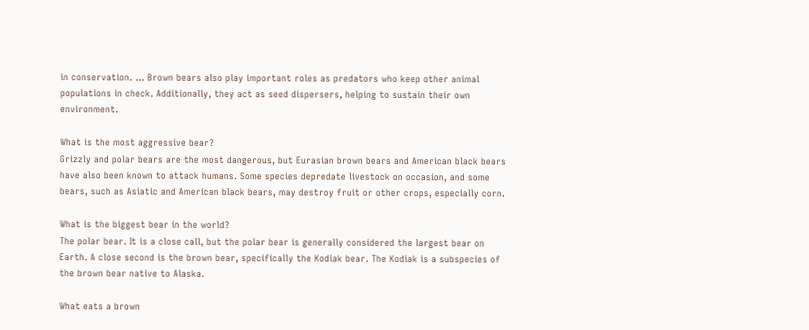in conservation. … Brown bears also play important roles as predators who keep other animal populations in check. Additionally, they act as seed dispersers, helping to sustain their own environment.

What is the most aggressive bear?
Grizzly and polar bears are the most dangerous, but Eurasian brown bears and American black bears have also been known to attack humans. Some species depredate livestock on occasion, and some bears, such as Asiatic and American black bears, may destroy fruit or other crops, especially corn.

What is the biggest bear in the world?
The polar bear. It is a close call, but the polar bear is generally considered the largest bear on Earth. A close second is the brown bear, specifically the Kodiak bear. The Kodiak is a subspecies of the brown bear native to Alaska.

What eats a brown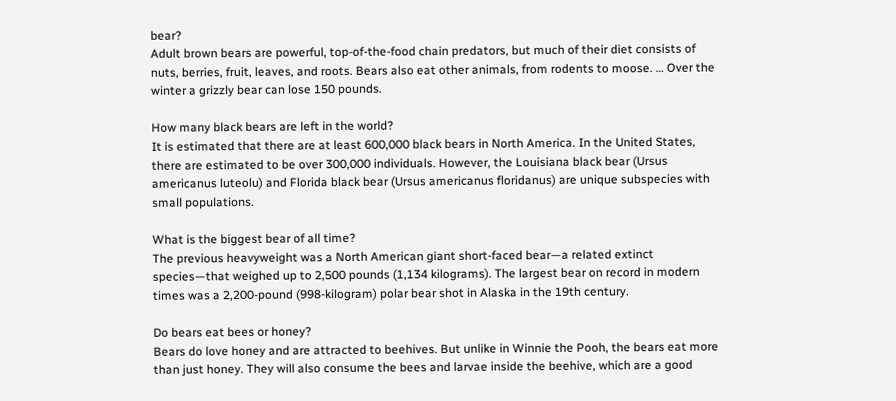bear?
Adult brown bears are powerful, top-of-the-food chain predators, but much of their diet consists of nuts, berries, fruit, leaves, and roots. Bears also eat other animals, from rodents to moose. … Over the winter a grizzly bear can lose 150 pounds.

How many black bears are left in the world?
It is estimated that there are at least 600,000 black bears in North America. In the United States, there are estimated to be over 300,000 individuals. However, the Louisiana black bear (Ursus americanus luteolu) and Florida black bear (Ursus americanus floridanus) are unique subspecies with small populations.

What is the biggest bear of all time?
The previous heavyweight was a North American giant short-faced bear—a related extinct species—that weighed up to 2,500 pounds (1,134 kilograms). The largest bear on record in modern times was a 2,200-pound (998-kilogram) polar bear shot in Alaska in the 19th century.

Do bears eat bees or honey?
Bears do love honey and are attracted to beehives. But unlike in Winnie the Pooh, the bears eat more than just honey. They will also consume the bees and larvae inside the beehive, which are a good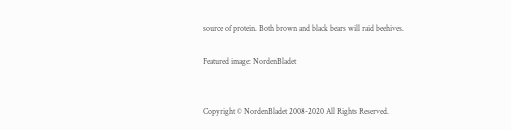source of protein. Both brown and black bears will raid beehives.

Featured image: NordenBladet


Copyright © NordenBladet 2008-2020 All Rights Reserved.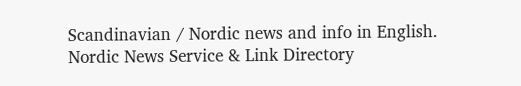Scandinavian / Nordic news and info in English.
Nordic News Service & Link Directory